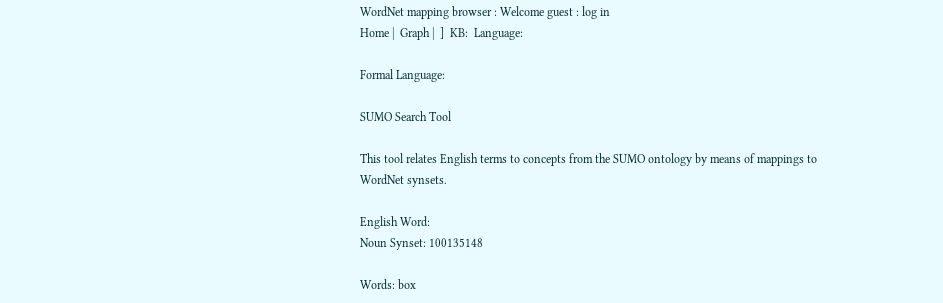WordNet mapping browser : Welcome guest : log in
Home |  Graph |  ]  KB:  Language:

Formal Language:

SUMO Search Tool

This tool relates English terms to concepts from the SUMO ontology by means of mappings to WordNet synsets.

English Word:
Noun Synset: 100135148

Words: box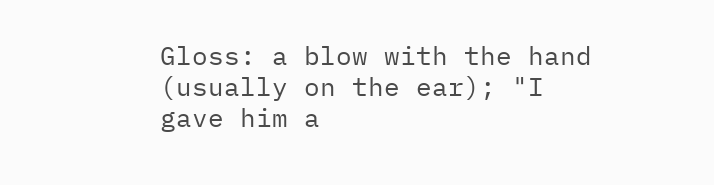Gloss: a blow with the hand (usually on the ear); "I gave him a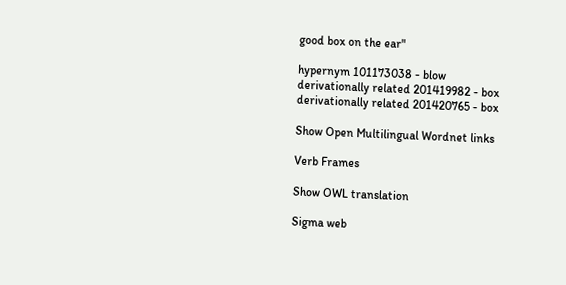good box on the ear"

hypernym 101173038 - blow
derivationally related 201419982 - box
derivationally related 201420765 - box

Show Open Multilingual Wordnet links

Verb Frames

Show OWL translation

Sigma web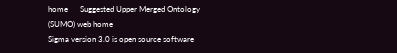home      Suggested Upper Merged Ontology (SUMO) web home
Sigma version 3.0 is open source software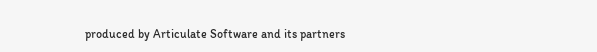produced by Articulate Software and its partners